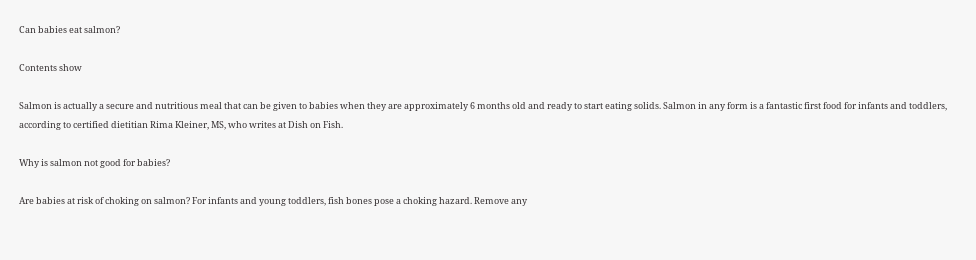Can babies eat salmon?

Contents show

Salmon is actually a secure and nutritious meal that can be given to babies when they are approximately 6 months old and ready to start eating solids. Salmon in any form is a fantastic first food for infants and toddlers, according to certified dietitian Rima Kleiner, MS, who writes at Dish on Fish.

Why is salmon not good for babies?

Are babies at risk of choking on salmon? For infants and young toddlers, fish bones pose a choking hazard. Remove any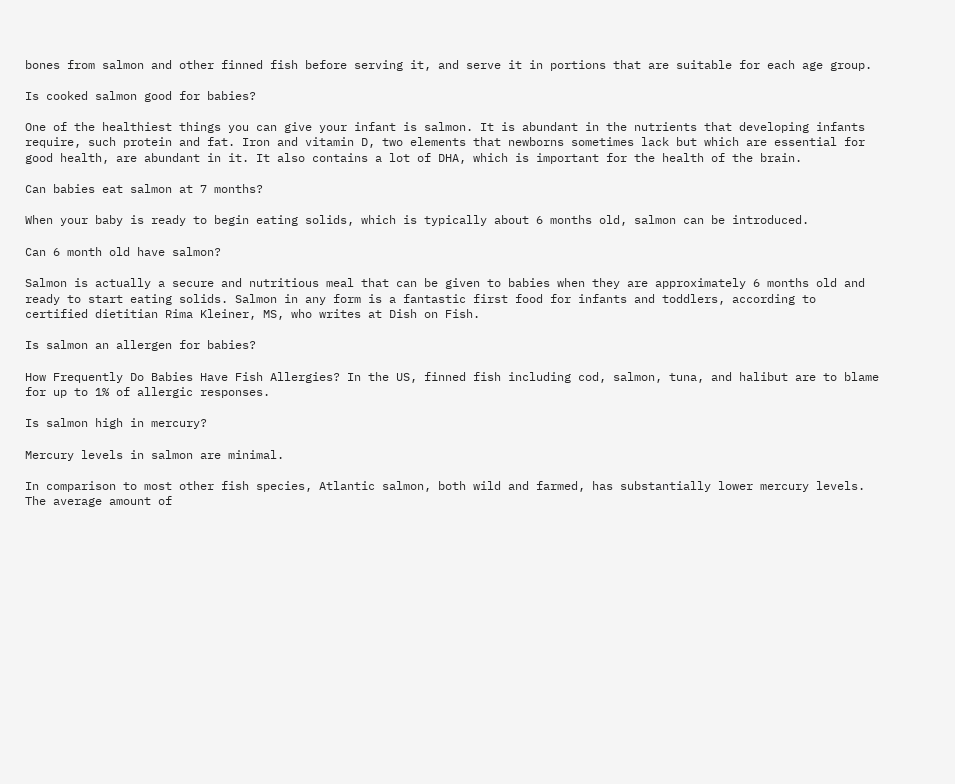bones from salmon and other finned fish before serving it, and serve it in portions that are suitable for each age group.

Is cooked salmon good for babies?

One of the healthiest things you can give your infant is salmon. It is abundant in the nutrients that developing infants require, such protein and fat. Iron and vitamin D, two elements that newborns sometimes lack but which are essential for good health, are abundant in it. It also contains a lot of DHA, which is important for the health of the brain.

Can babies eat salmon at 7 months?

When your baby is ready to begin eating solids, which is typically about 6 months old, salmon can be introduced.

Can 6 month old have salmon?

Salmon is actually a secure and nutritious meal that can be given to babies when they are approximately 6 months old and ready to start eating solids. Salmon in any form is a fantastic first food for infants and toddlers, according to certified dietitian Rima Kleiner, MS, who writes at Dish on Fish.

Is salmon an allergen for babies?

How Frequently Do Babies Have Fish Allergies? In the US, finned fish including cod, salmon, tuna, and halibut are to blame for up to 1% of allergic responses.

Is salmon high in mercury?

Mercury levels in salmon are minimal.

In comparison to most other fish species, Atlantic salmon, both wild and farmed, has substantially lower mercury levels. The average amount of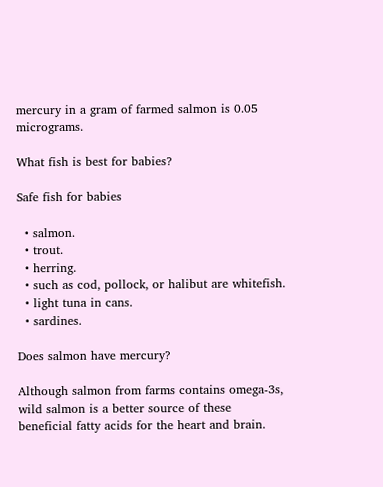mercury in a gram of farmed salmon is 0.05 micrograms.

What fish is best for babies?

Safe fish for babies

  • salmon.
  • trout.
  • herring.
  • such as cod, pollock, or halibut are whitefish.
  • light tuna in cans.
  • sardines.

Does salmon have mercury?

Although salmon from farms contains omega-3s, wild salmon is a better source of these beneficial fatty acids for the heart and brain.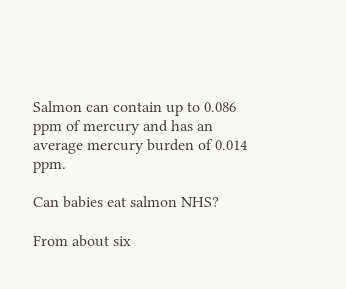Salmon can contain up to 0.086 ppm of mercury and has an average mercury burden of 0.014 ppm.

Can babies eat salmon NHS?

From about six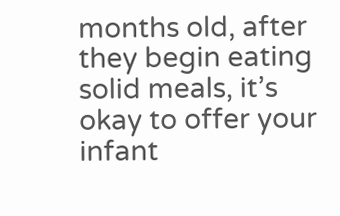months old, after they begin eating solid meals, it’s okay to offer your infant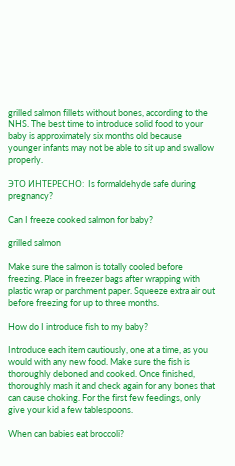grilled salmon fillets without bones, according to the NHS. The best time to introduce solid food to your baby is approximately six months old because younger infants may not be able to sit up and swallow properly.

ЭТО ИНТЕРЕСНО:  Is formaldehyde safe during pregnancy?

Can I freeze cooked salmon for baby?

grilled salmon

Make sure the salmon is totally cooled before freezing. Place in freezer bags after wrapping with plastic wrap or parchment paper. Squeeze extra air out before freezing for up to three months.

How do I introduce fish to my baby?

Introduce each item cautiously, one at a time, as you would with any new food. Make sure the fish is thoroughly deboned and cooked. Once finished, thoroughly mash it and check again for any bones that can cause choking. For the first few feedings, only give your kid a few tablespoons.

When can babies eat broccoli?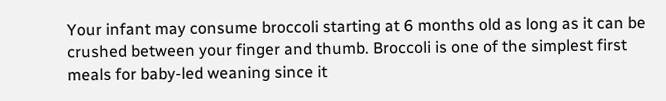Your infant may consume broccoli starting at 6 months old as long as it can be crushed between your finger and thumb. Broccoli is one of the simplest first meals for baby-led weaning since it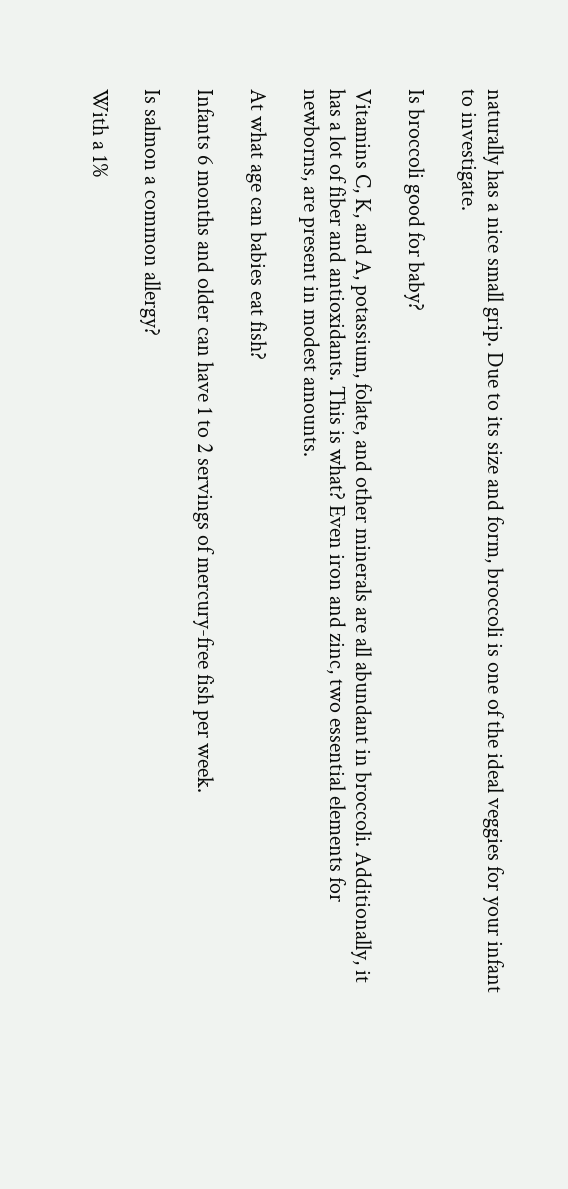naturally has a nice small grip. Due to its size and form, broccoli is one of the ideal veggies for your infant to investigate.

Is broccoli good for baby?

Vitamins C, K, and A, potassium, folate, and other minerals are all abundant in broccoli. Additionally, it has a lot of fiber and antioxidants. This is what? Even iron and zinc, two essential elements for newborns, are present in modest amounts.

At what age can babies eat fish?

Infants 6 months and older can have 1 to 2 servings of mercury-free fish per week.

Is salmon a common allergy?

With a 1%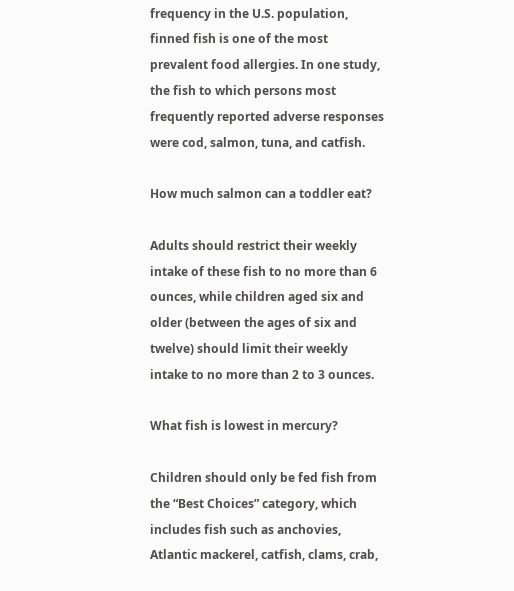frequency in the U.S. population, finned fish is one of the most prevalent food allergies. In one study, the fish to which persons most frequently reported adverse responses were cod, salmon, tuna, and catfish.

How much salmon can a toddler eat?

Adults should restrict their weekly intake of these fish to no more than 6 ounces, while children aged six and older (between the ages of six and twelve) should limit their weekly intake to no more than 2 to 3 ounces.

What fish is lowest in mercury?

Children should only be fed fish from the “Best Choices” category, which includes fish such as anchovies, Atlantic mackerel, catfish, clams, crab,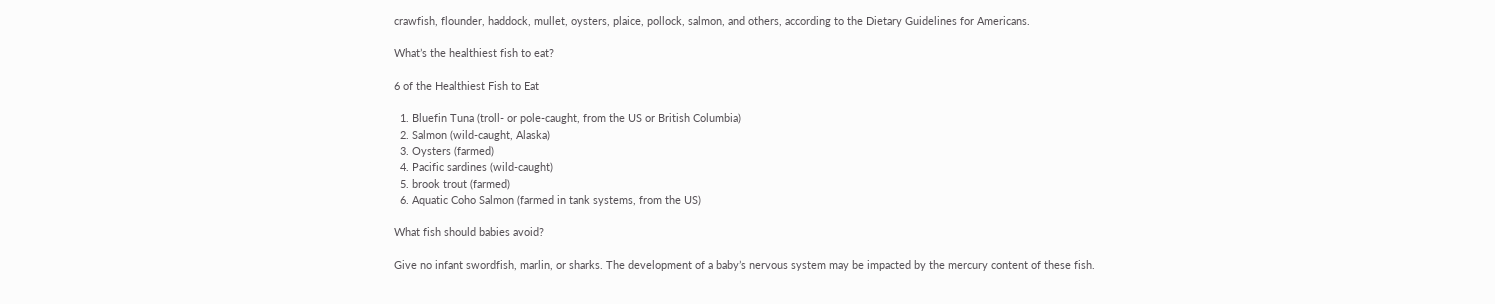crawfish, flounder, haddock, mullet, oysters, plaice, pollock, salmon, and others, according to the Dietary Guidelines for Americans.

What’s the healthiest fish to eat?

6 of the Healthiest Fish to Eat

  1. Bluefin Tuna (troll- or pole-caught, from the US or British Columbia)
  2. Salmon (wild-caught, Alaska)
  3. Oysters (farmed)
  4. Pacific sardines (wild-caught)
  5. brook trout (farmed)
  6. Aquatic Coho Salmon (farmed in tank systems, from the US)

What fish should babies avoid?

Give no infant swordfish, marlin, or sharks. The development of a baby’s nervous system may be impacted by the mercury content of these fish.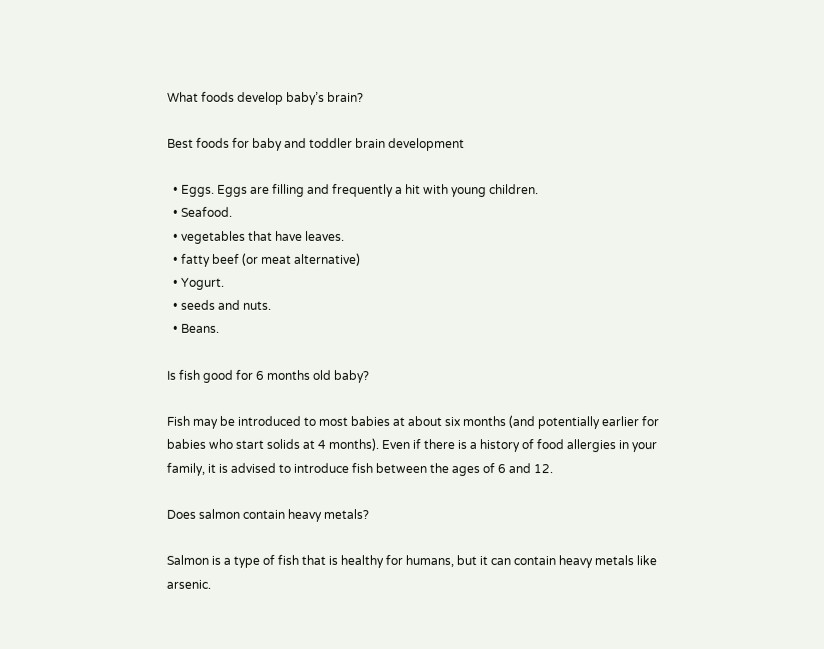What foods develop baby’s brain?

Best foods for baby and toddler brain development

  • Eggs. Eggs are filling and frequently a hit with young children.
  • Seafood.
  • vegetables that have leaves.
  • fatty beef (or meat alternative)
  • Yogurt.
  • seeds and nuts.
  • Beans.

Is fish good for 6 months old baby?

Fish may be introduced to most babies at about six months (and potentially earlier for babies who start solids at 4 months). Even if there is a history of food allergies in your family, it is advised to introduce fish between the ages of 6 and 12.

Does salmon contain heavy metals?

Salmon is a type of fish that is healthy for humans, but it can contain heavy metals like arsenic.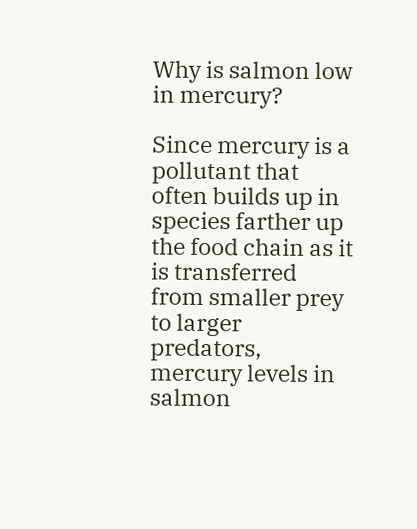Why is salmon low in mercury?

Since mercury is a pollutant that often builds up in species farther up the food chain as it is transferred from smaller prey to larger predators, mercury levels in salmon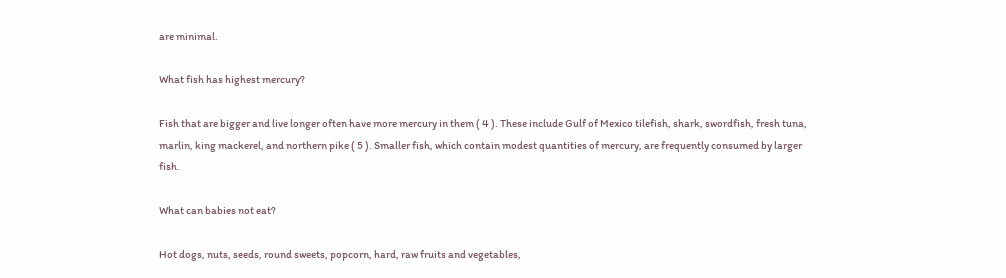are minimal.

What fish has highest mercury?

Fish that are bigger and live longer often have more mercury in them ( 4 ). These include Gulf of Mexico tilefish, shark, swordfish, fresh tuna, marlin, king mackerel, and northern pike ( 5 ). Smaller fish, which contain modest quantities of mercury, are frequently consumed by larger fish.

What can babies not eat?

Hot dogs, nuts, seeds, round sweets, popcorn, hard, raw fruits and vegetables,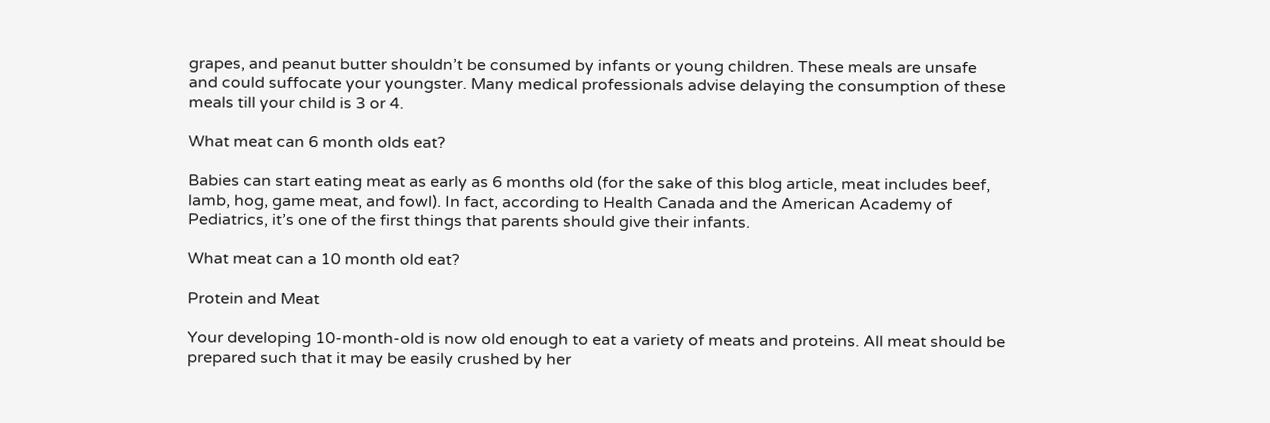grapes, and peanut butter shouldn’t be consumed by infants or young children. These meals are unsafe and could suffocate your youngster. Many medical professionals advise delaying the consumption of these meals till your child is 3 or 4.

What meat can 6 month olds eat?

Babies can start eating meat as early as 6 months old (for the sake of this blog article, meat includes beef, lamb, hog, game meat, and fowl). In fact, according to Health Canada and the American Academy of Pediatrics, it’s one of the first things that parents should give their infants.

What meat can a 10 month old eat?

Protein and Meat

Your developing 10-month-old is now old enough to eat a variety of meats and proteins. All meat should be prepared such that it may be easily crushed by her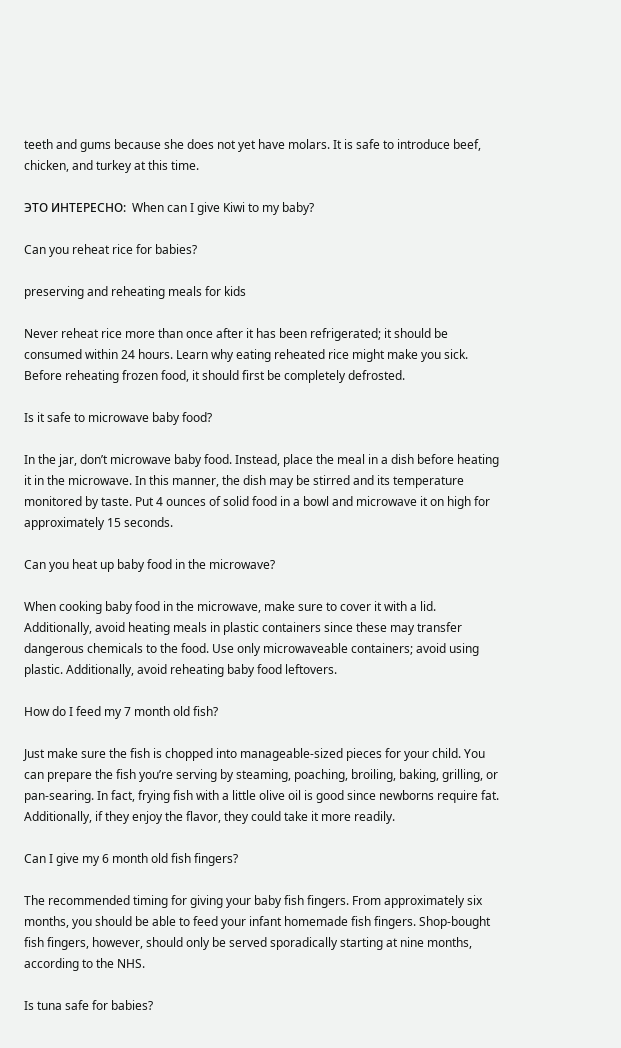teeth and gums because she does not yet have molars. It is safe to introduce beef, chicken, and turkey at this time.

ЭТО ИНТЕРЕСНО:  When can I give Kiwi to my baby?

Can you reheat rice for babies?

preserving and reheating meals for kids

Never reheat rice more than once after it has been refrigerated; it should be consumed within 24 hours. Learn why eating reheated rice might make you sick. Before reheating frozen food, it should first be completely defrosted.

Is it safe to microwave baby food?

In the jar, don’t microwave baby food. Instead, place the meal in a dish before heating it in the microwave. In this manner, the dish may be stirred and its temperature monitored by taste. Put 4 ounces of solid food in a bowl and microwave it on high for approximately 15 seconds.

Can you heat up baby food in the microwave?

When cooking baby food in the microwave, make sure to cover it with a lid. Additionally, avoid heating meals in plastic containers since these may transfer dangerous chemicals to the food. Use only microwaveable containers; avoid using plastic. Additionally, avoid reheating baby food leftovers.

How do I feed my 7 month old fish?

Just make sure the fish is chopped into manageable-sized pieces for your child. You can prepare the fish you’re serving by steaming, poaching, broiling, baking, grilling, or pan-searing. In fact, frying fish with a little olive oil is good since newborns require fat. Additionally, if they enjoy the flavor, they could take it more readily.

Can I give my 6 month old fish fingers?

The recommended timing for giving your baby fish fingers. From approximately six months, you should be able to feed your infant homemade fish fingers. Shop-bought fish fingers, however, should only be served sporadically starting at nine months, according to the NHS.

Is tuna safe for babies?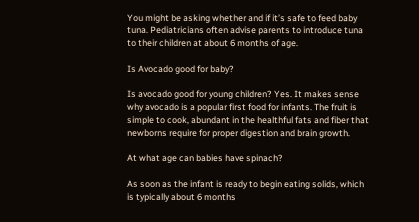You might be asking whether and if it’s safe to feed baby tuna. Pediatricians often advise parents to introduce tuna to their children at about 6 months of age.

Is Avocado good for baby?

Is avocado good for young children? Yes. It makes sense why avocado is a popular first food for infants. The fruit is simple to cook, abundant in the healthful fats and fiber that newborns require for proper digestion and brain growth.

At what age can babies have spinach?

As soon as the infant is ready to begin eating solids, which is typically about 6 months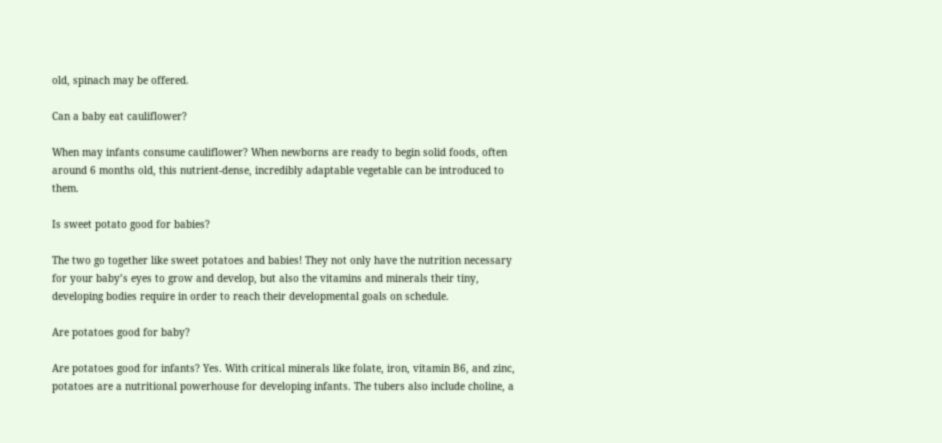old, spinach may be offered.

Can a baby eat cauliflower?

When may infants consume cauliflower? When newborns are ready to begin solid foods, often around 6 months old, this nutrient-dense, incredibly adaptable vegetable can be introduced to them.

Is sweet potato good for babies?

The two go together like sweet potatoes and babies! They not only have the nutrition necessary for your baby’s eyes to grow and develop, but also the vitamins and minerals their tiny, developing bodies require in order to reach their developmental goals on schedule.

Are potatoes good for baby?

Are potatoes good for infants? Yes. With critical minerals like folate, iron, vitamin B6, and zinc, potatoes are a nutritional powerhouse for developing infants. The tubers also include choline, a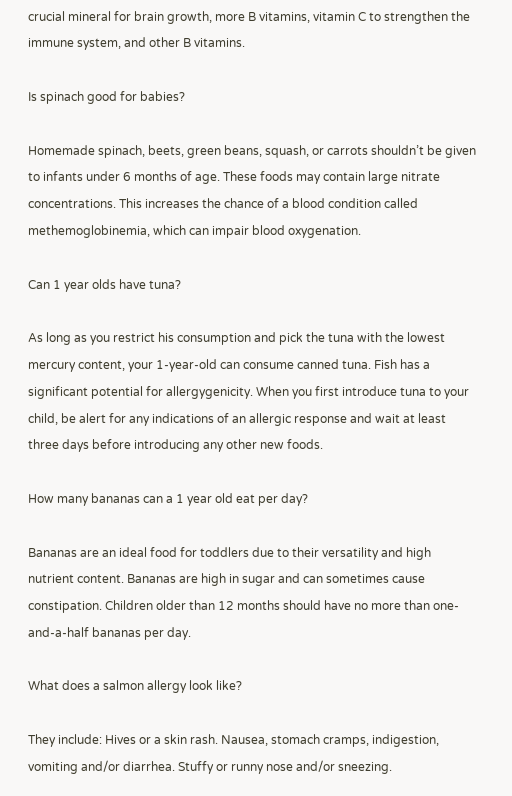crucial mineral for brain growth, more B vitamins, vitamin C to strengthen the immune system, and other B vitamins.

Is spinach good for babies?

Homemade spinach, beets, green beans, squash, or carrots shouldn’t be given to infants under 6 months of age. These foods may contain large nitrate concentrations. This increases the chance of a blood condition called methemoglobinemia, which can impair blood oxygenation.

Can 1 year olds have tuna?

As long as you restrict his consumption and pick the tuna with the lowest mercury content, your 1-year-old can consume canned tuna. Fish has a significant potential for allergygenicity. When you first introduce tuna to your child, be alert for any indications of an allergic response and wait at least three days before introducing any other new foods.

How many bananas can a 1 year old eat per day?

Bananas are an ideal food for toddlers due to their versatility and high nutrient content. Bananas are high in sugar and can sometimes cause constipation. Children older than 12 months should have no more than one-and-a-half bananas per day.

What does a salmon allergy look like?

They include: Hives or a skin rash. Nausea, stomach cramps, indigestion, vomiting and/or diarrhea. Stuffy or runny nose and/or sneezing.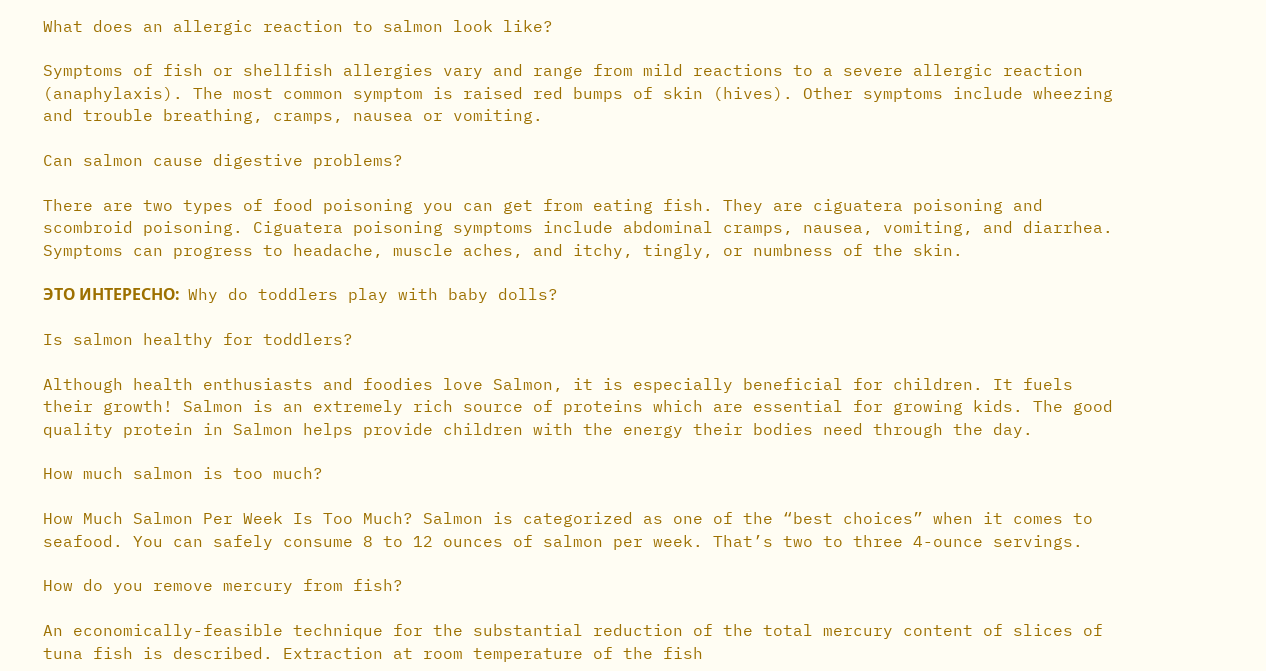What does an allergic reaction to salmon look like?

Symptoms of fish or shellfish allergies vary and range from mild reactions to a severe allergic reaction (anaphylaxis). The most common symptom is raised red bumps of skin (hives). Other symptoms include wheezing and trouble breathing, cramps, nausea or vomiting.

Can salmon cause digestive problems?

There are two types of food poisoning you can get from eating fish. They are ciguatera poisoning and scombroid poisoning. Ciguatera poisoning symptoms include abdominal cramps, nausea, vomiting, and diarrhea. Symptoms can progress to headache, muscle aches, and itchy, tingly, or numbness of the skin.

ЭТО ИНТЕРЕСНО:  Why do toddlers play with baby dolls?

Is salmon healthy for toddlers?

Although health enthusiasts and foodies love Salmon, it is especially beneficial for children. It fuels their growth! Salmon is an extremely rich source of proteins which are essential for growing kids. The good quality protein in Salmon helps provide children with the energy their bodies need through the day.

How much salmon is too much?

How Much Salmon Per Week Is Too Much? Salmon is categorized as one of the “best choices” when it comes to seafood. You can safely consume 8 to 12 ounces of salmon per week. That’s two to three 4-ounce servings.

How do you remove mercury from fish?

An economically-feasible technique for the substantial reduction of the total mercury content of slices of tuna fish is described. Extraction at room temperature of the fish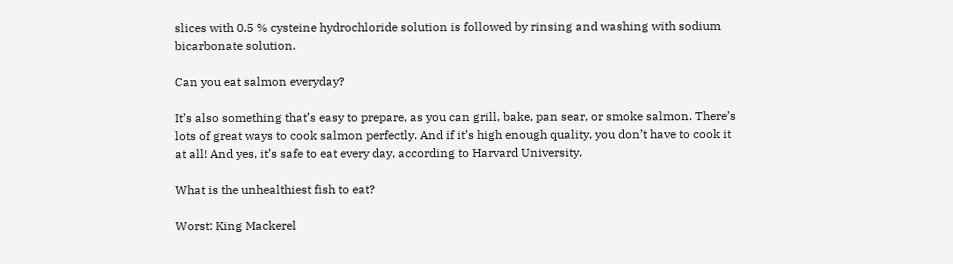slices with 0.5 % cysteine hydrochloride solution is followed by rinsing and washing with sodium bicarbonate solution.

Can you eat salmon everyday?

It’s also something that’s easy to prepare, as you can grill, bake, pan sear, or smoke salmon. There’s lots of great ways to cook salmon perfectly. And if it’s high enough quality, you don’t have to cook it at all! And yes, it’s safe to eat every day, according to Harvard University.

What is the unhealthiest fish to eat?

Worst: King Mackerel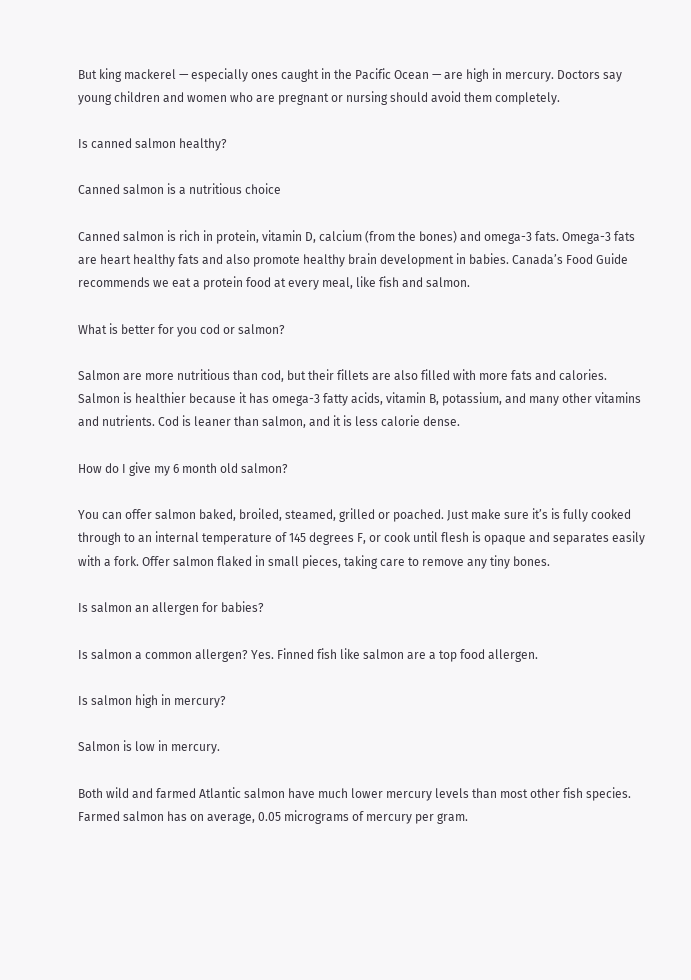But king mackerel — especially ones caught in the Pacific Ocean — are high in mercury. Doctors say young children and women who are pregnant or nursing should avoid them completely.

Is canned salmon healthy?

Canned salmon is a nutritious choice

Canned salmon is rich in protein, vitamin D, calcium (from the bones) and omega-3 fats. Omega-3 fats are heart healthy fats and also promote healthy brain development in babies. Canada’s Food Guide recommends we eat a protein food at every meal, like fish and salmon.

What is better for you cod or salmon?

Salmon are more nutritious than cod, but their fillets are also filled with more fats and calories. Salmon is healthier because it has omega-3 fatty acids, vitamin B, potassium, and many other vitamins and nutrients. Cod is leaner than salmon, and it is less calorie dense.

How do I give my 6 month old salmon?

You can offer salmon baked, broiled, steamed, grilled or poached. Just make sure it’s is fully cooked through to an internal temperature of 145 degrees F, or cook until flesh is opaque and separates easily with a fork. Offer salmon flaked in small pieces, taking care to remove any tiny bones.

Is salmon an allergen for babies?

Is salmon a common allergen? Yes. Finned fish like salmon are a top food allergen.

Is salmon high in mercury?

Salmon is low in mercury.

Both wild and farmed Atlantic salmon have much lower mercury levels than most other fish species. Farmed salmon has on average, 0.05 micrograms of mercury per gram.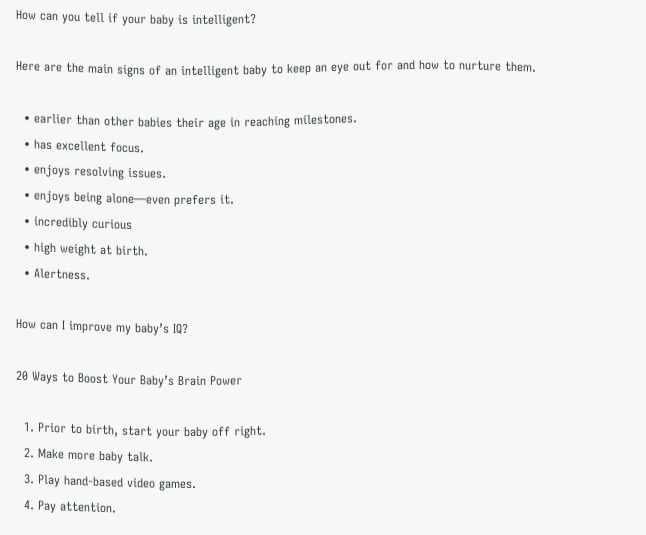How can you tell if your baby is intelligent?

Here are the main signs of an intelligent baby to keep an eye out for and how to nurture them.

  • earlier than other babies their age in reaching milestones.
  • has excellent focus.
  • enjoys resolving issues.
  • enjoys being alone—even prefers it.
  • incredibly curious
  • high weight at birth.
  • Alertness.

How can I improve my baby’s IQ?

20 Ways to Boost Your Baby’s Brain Power

  1. Prior to birth, start your baby off right.
  2. Make more baby talk.
  3. Play hand-based video games.
  4. Pay attention.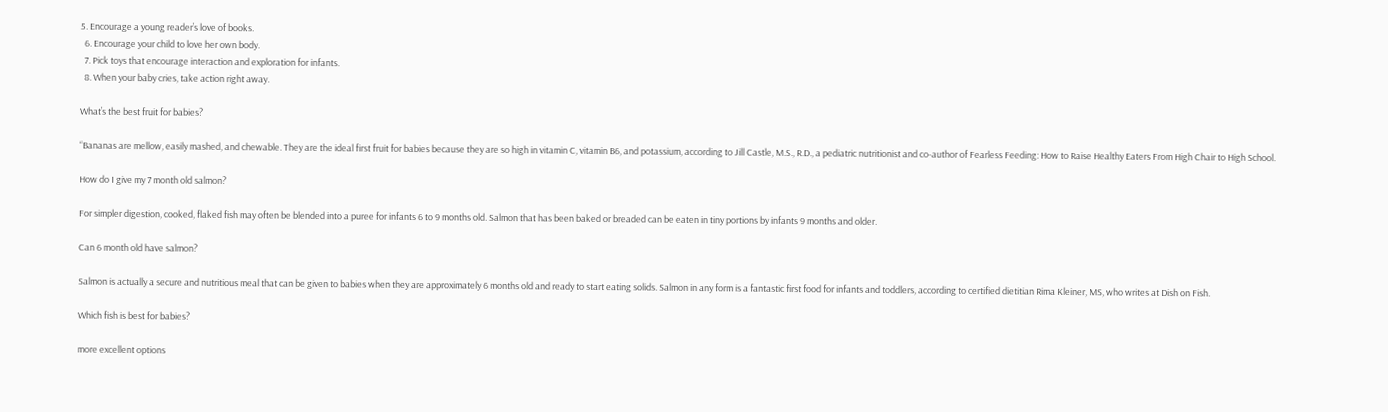5. Encourage a young reader’s love of books.
  6. Encourage your child to love her own body.
  7. Pick toys that encourage interaction and exploration for infants.
  8. When your baby cries, take action right away.

What’s the best fruit for babies?

“Bananas are mellow, easily mashed, and chewable. They are the ideal first fruit for babies because they are so high in vitamin C, vitamin B6, and potassium, according to Jill Castle, M.S., R.D., a pediatric nutritionist and co-author of Fearless Feeding: How to Raise Healthy Eaters From High Chair to High School.

How do I give my 7 month old salmon?

For simpler digestion, cooked, flaked fish may often be blended into a puree for infants 6 to 9 months old. Salmon that has been baked or breaded can be eaten in tiny portions by infants 9 months and older.

Can 6 month old have salmon?

Salmon is actually a secure and nutritious meal that can be given to babies when they are approximately 6 months old and ready to start eating solids. Salmon in any form is a fantastic first food for infants and toddlers, according to certified dietitian Rima Kleiner, MS, who writes at Dish on Fish.

Which fish is best for babies?

more excellent options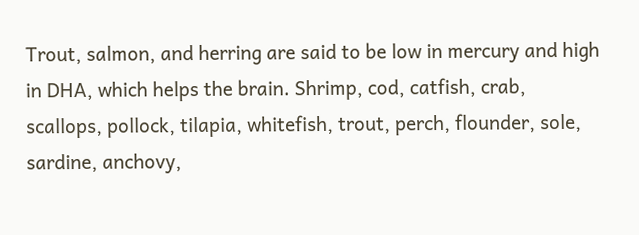Trout, salmon, and herring are said to be low in mercury and high in DHA, which helps the brain. Shrimp, cod, catfish, crab, scallops, pollock, tilapia, whitefish, trout, perch, flounder, sole, sardine, anchovy,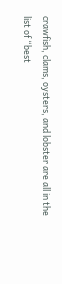crawfish, clams, oysters, and lobster are all in the list of “best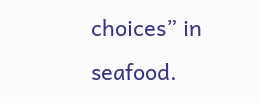choices” in seafood.